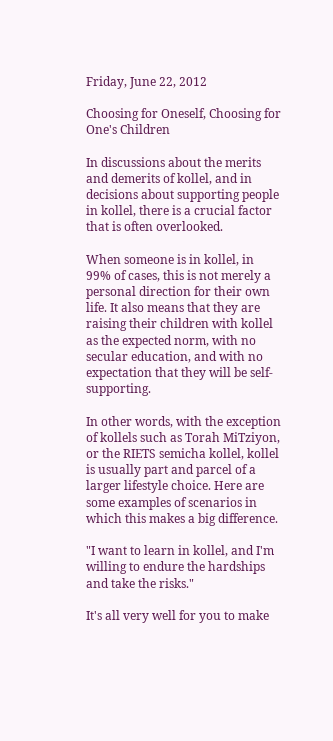Friday, June 22, 2012

Choosing for Oneself, Choosing for One's Children

In discussions about the merits and demerits of kollel, and in decisions about supporting people in kollel, there is a crucial factor that is often overlooked.

When someone is in kollel, in 99% of cases, this is not merely a personal direction for their own life. It also means that they are raising their children with kollel as the expected norm, with no secular education, and with no expectation that they will be self-supporting.

In other words, with the exception of kollels such as Torah MiTziyon, or the RIETS semicha kollel, kollel is usually part and parcel of a larger lifestyle choice. Here are some examples of scenarios in which this makes a big difference.

"I want to learn in kollel, and I'm willing to endure the hardships and take the risks."

It's all very well for you to make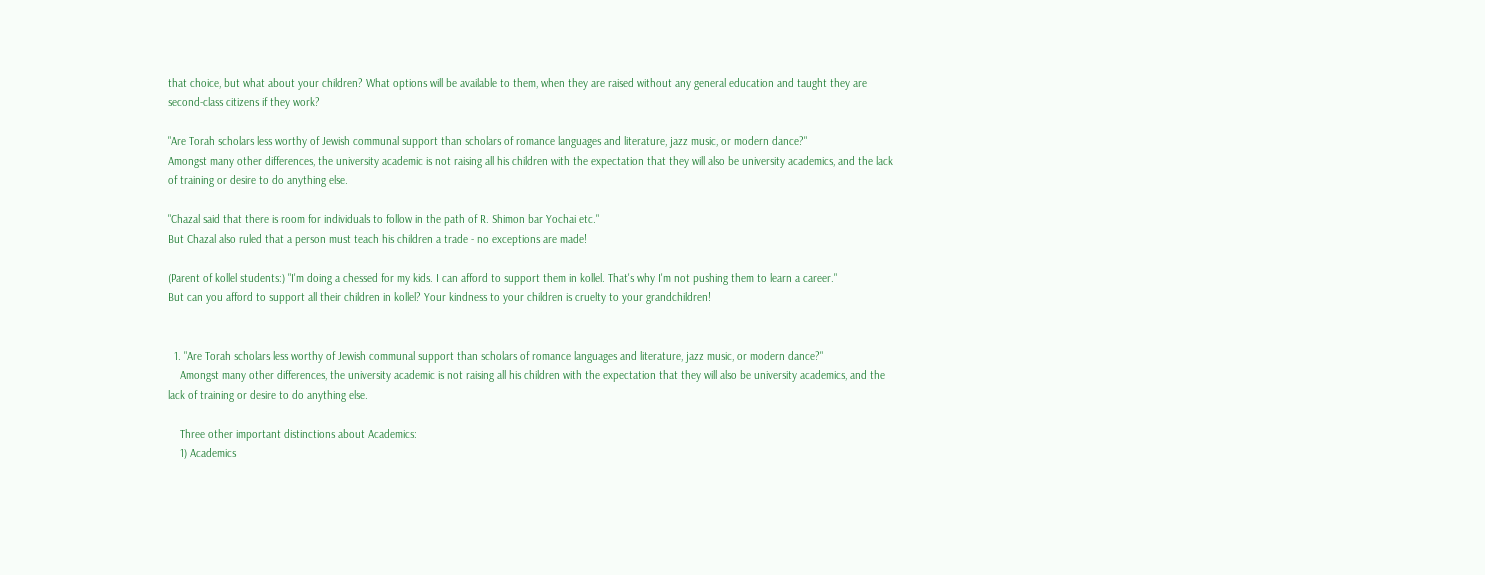that choice, but what about your children? What options will be available to them, when they are raised without any general education and taught they are second-class citizens if they work?

"Are Torah scholars less worthy of Jewish communal support than scholars of romance languages and literature, jazz music, or modern dance?"
Amongst many other differences, the university academic is not raising all his children with the expectation that they will also be university academics, and the lack of training or desire to do anything else.

"Chazal said that there is room for individuals to follow in the path of R. Shimon bar Yochai etc."
But Chazal also ruled that a person must teach his children a trade - no exceptions are made!

(Parent of kollel students:) "I'm doing a chessed for my kids. I can afford to support them in kollel. That's why I'm not pushing them to learn a career."
But can you afford to support all their children in kollel? Your kindness to your children is cruelty to your grandchildren!


  1. "Are Torah scholars less worthy of Jewish communal support than scholars of romance languages and literature, jazz music, or modern dance?"
    Amongst many other differences, the university academic is not raising all his children with the expectation that they will also be university academics, and the lack of training or desire to do anything else.

    Three other important distinctions about Academics:
    1) Academics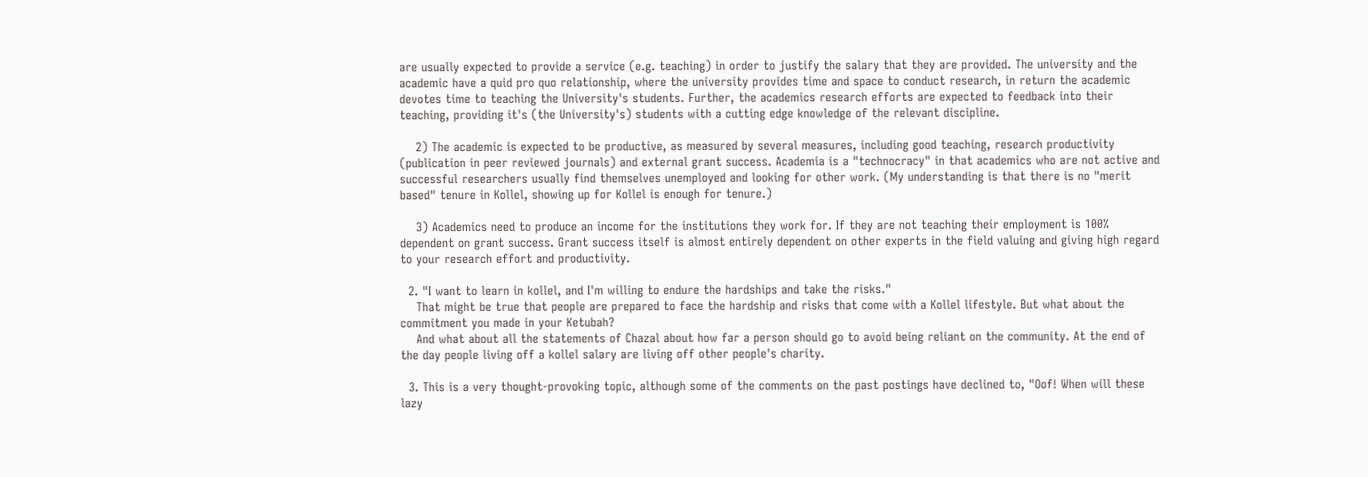are usually expected to provide a service (e.g. teaching) in order to justify the salary that they are provided. The university and the academic have a quid pro quo relationship, where the university provides time and space to conduct research, in return the academic devotes time to teaching the University's students. Further, the academics research efforts are expected to feedback into their teaching, providing it's (the University's) students with a cutting edge knowledge of the relevant discipline.

    2) The academic is expected to be productive, as measured by several measures, including good teaching, research productivity (publication in peer reviewed journals) and external grant success. Academia is a "technocracy" in that academics who are not active and successful researchers usually find themselves unemployed and looking for other work. (My understanding is that there is no "merit based" tenure in Kollel, showing up for Kollel is enough for tenure.)

    3) Academics need to produce an income for the institutions they work for. If they are not teaching their employment is 100% dependent on grant success. Grant success itself is almost entirely dependent on other experts in the field valuing and giving high regard to your research effort and productivity.

  2. "I want to learn in kollel, and I'm willing to endure the hardships and take the risks."
    That might be true that people are prepared to face the hardship and risks that come with a Kollel lifestyle. But what about the commitment you made in your Ketubah?
    And what about all the statements of Chazal about how far a person should go to avoid being reliant on the community. At the end of the day people living off a kollel salary are living off other people's charity.

  3. This is a very thought-provoking topic, although some of the comments on the past postings have declined to, "Oof! When will these lazy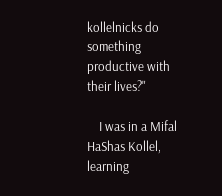kollelnicks do something productive with their lives?"

    I was in a Mifal HaShas Kollel, learning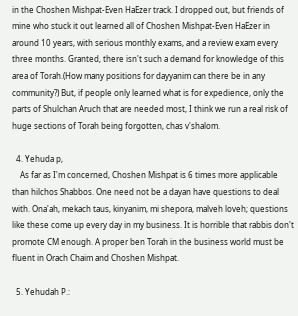in the Choshen Mishpat-Even HaEzer track. I dropped out, but friends of mine who stuck it out learned all of Choshen Mishpat-Even HaEzer in around 10 years, with serious monthly exams, and a review exam every three months. Granted, there isn't such a demand for knowledge of this area of Torah.(How many positions for dayyanim can there be in any community?) But, if people only learned what is for expedience, only the parts of Shulchan Aruch that are needed most, I think we run a real risk of huge sections of Torah being forgotten, chas v'shalom.

  4. Yehuda p,
    As far as I'm concerned, Choshen Mishpat is 6 times more applicable than hilchos Shabbos. One need not be a dayan have questions to deal with. Ona'ah, mekach taus, kinyanim, mi shepora, malveh loveh; questions like these come up every day in my business. It is horrible that rabbis don't promote CM enough. A proper ben Torah in the business world must be fluent in Orach Chaim and Choshen Mishpat.

  5. Yehudah P.: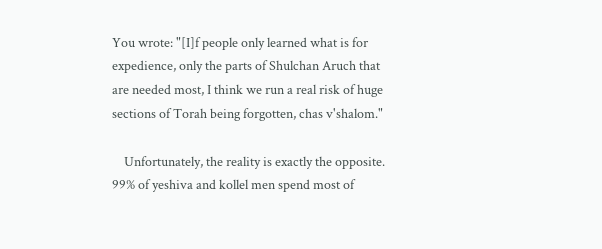You wrote: "[I]f people only learned what is for expedience, only the parts of Shulchan Aruch that are needed most, I think we run a real risk of huge sections of Torah being forgotten, chas v'shalom."

    Unfortunately, the reality is exactly the opposite. 99% of yeshiva and kollel men spend most of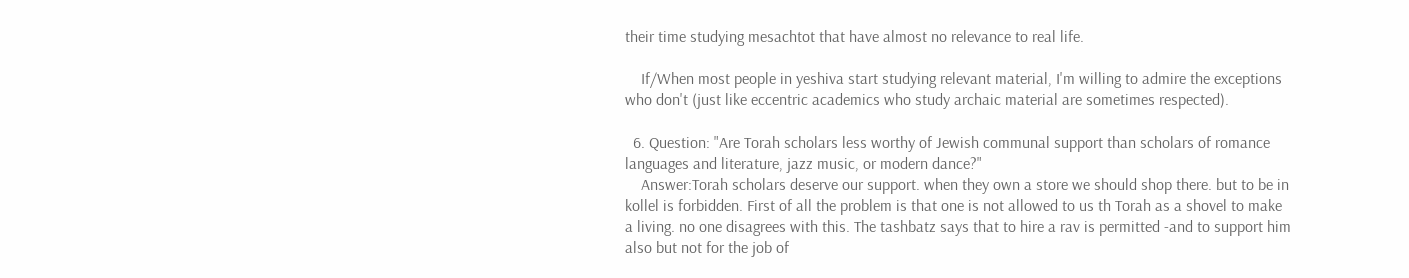their time studying mesachtot that have almost no relevance to real life.

    If/When most people in yeshiva start studying relevant material, I'm willing to admire the exceptions who don't (just like eccentric academics who study archaic material are sometimes respected).

  6. Question: "Are Torah scholars less worthy of Jewish communal support than scholars of romance languages and literature, jazz music, or modern dance?"
    Answer:Torah scholars deserve our support. when they own a store we should shop there. but to be in kollel is forbidden. First of all the problem is that one is not allowed to us th Torah as a shovel to make a living. no one disagrees with this. The tashbatz says that to hire a rav is permitted -and to support him also but not for the job of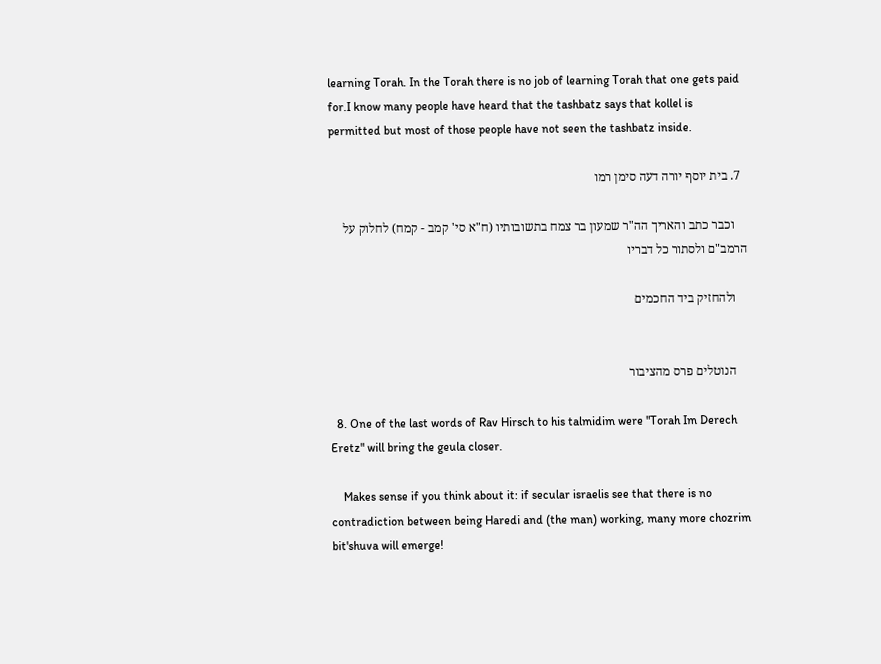learning Torah. In the Torah there is no job of learning Torah that one gets paid for.I know many people have heard that the tashbatz says that kollel is permitted but most of those people have not seen the tashbatz inside.

  7. בית יוסף יורה דעה סימן רמו

    וכבר כתב והאריך הה"ר שמעון בר צמח בתשובותיו (ח"א סי' קמב - קמח) לחלוק על הרמב"ם ולסתור כל דבריו

    ולהחזיק ביד החכמים


    הנוטלים פרס מהציבור

  8. One of the last words of Rav Hirsch to his talmidim were "Torah Im Derech Eretz" will bring the geula closer.

    Makes sense if you think about it: if secular israelis see that there is no contradiction between being Haredi and (the man) working, many more chozrim bit'shuva will emerge!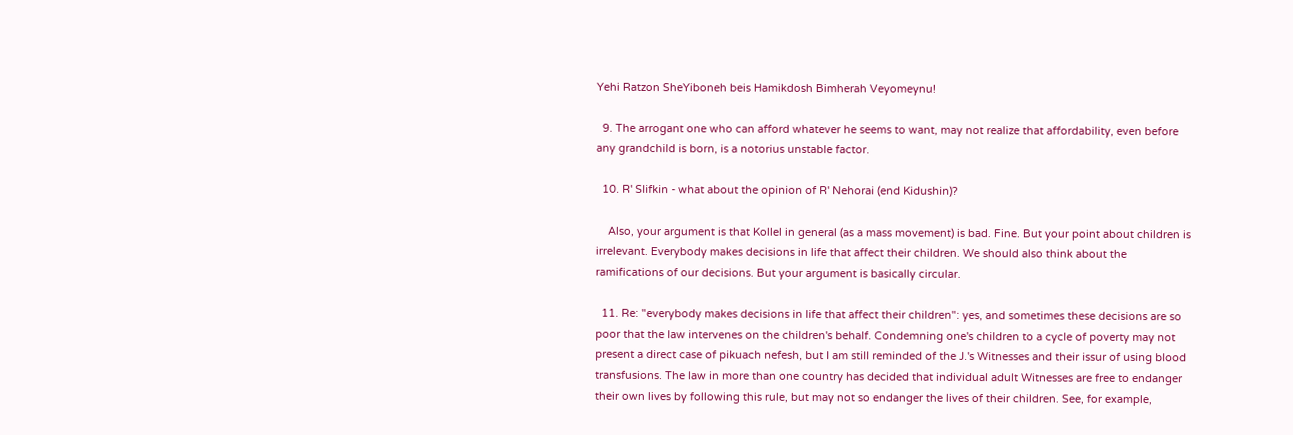Yehi Ratzon SheYiboneh beis Hamikdosh Bimherah Veyomeynu!

  9. The arrogant one who can afford whatever he seems to want, may not realize that affordability, even before any grandchild is born, is a notorius unstable factor.

  10. R' Slifkin - what about the opinion of R' Nehorai (end Kidushin)?

    Also, your argument is that Kollel in general (as a mass movement) is bad. Fine. But your point about children is irrelevant. Everybody makes decisions in life that affect their children. We should also think about the ramifications of our decisions. But your argument is basically circular.

  11. Re: "everybody makes decisions in life that affect their children": yes, and sometimes these decisions are so poor that the law intervenes on the children's behalf. Condemning one's children to a cycle of poverty may not present a direct case of pikuach nefesh, but I am still reminded of the J.'s Witnesses and their issur of using blood transfusions. The law in more than one country has decided that individual adult Witnesses are free to endanger their own lives by following this rule, but may not so endanger the lives of their children. See, for example,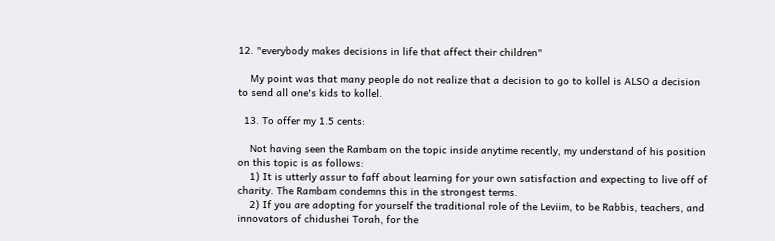12. "everybody makes decisions in life that affect their children"

    My point was that many people do not realize that a decision to go to kollel is ALSO a decision to send all one's kids to kollel.

  13. To offer my 1.5 cents:

    Not having seen the Rambam on the topic inside anytime recently, my understand of his position on this topic is as follows:
    1) It is utterly assur to faff about learning for your own satisfaction and expecting to live off of charity. The Rambam condemns this in the strongest terms.
    2) If you are adopting for yourself the traditional role of the Leviim, to be Rabbis, teachers, and innovators of chidushei Torah, for the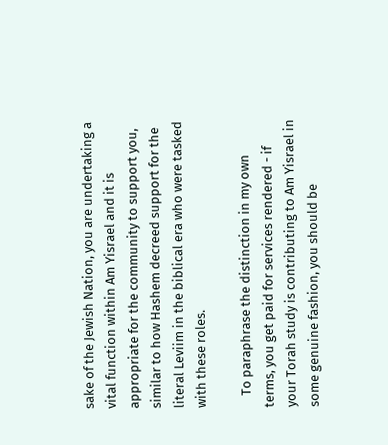sake of the Jewish Nation, you are undertaking a vital function within Am Yisrael and it is appropriate for the community to support you, similar to how Hashem decreed support for the literal Leviim in the biblical era who were tasked with these roles.

    To paraphrase the distinction in my own terms, you get paid for services rendered - if your Torah study is contributing to Am Yisrael in some genuine fashion, you should be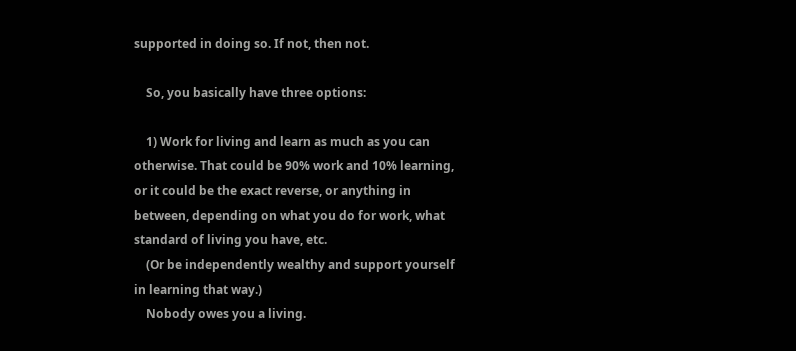supported in doing so. If not, then not.

    So, you basically have three options:

    1) Work for living and learn as much as you can otherwise. That could be 90% work and 10% learning, or it could be the exact reverse, or anything in between, depending on what you do for work, what standard of living you have, etc.
    (Or be independently wealthy and support yourself in learning that way.)
    Nobody owes you a living.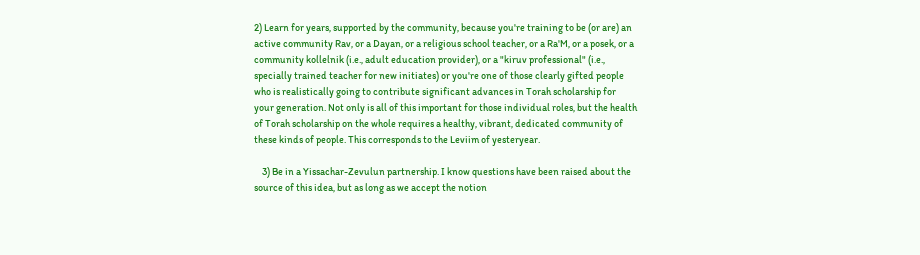2) Learn for years, supported by the community, because you're training to be (or are) an active community Rav, or a Dayan, or a religious school teacher, or a Ra'M, or a posek, or a community kollelnik (i.e., adult education provider), or a "kiruv professional" (i.e., specially trained teacher for new initiates) or you're one of those clearly gifted people who is realistically going to contribute significant advances in Torah scholarship for your generation. Not only is all of this important for those individual roles, but the health of Torah scholarship on the whole requires a healthy, vibrant, dedicated community of these kinds of people. This corresponds to the Leviim of yesteryear.

    3) Be in a Yissachar-Zevulun partnership. I know questions have been raised about the source of this idea, but as long as we accept the notion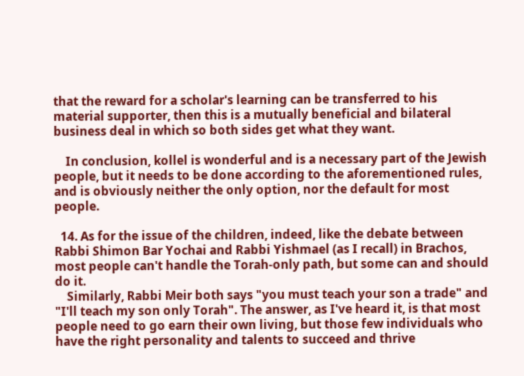that the reward for a scholar's learning can be transferred to his material supporter, then this is a mutually beneficial and bilateral business deal in which so both sides get what they want.

    In conclusion, kollel is wonderful and is a necessary part of the Jewish people, but it needs to be done according to the aforementioned rules, and is obviously neither the only option, nor the default for most people.

  14. As for the issue of the children, indeed, like the debate between Rabbi Shimon Bar Yochai and Rabbi Yishmael (as I recall) in Brachos, most people can't handle the Torah-only path, but some can and should do it.
    Similarly, Rabbi Meir both says "you must teach your son a trade" and "I'll teach my son only Torah". The answer, as I've heard it, is that most people need to go earn their own living, but those few individuals who have the right personality and talents to succeed and thrive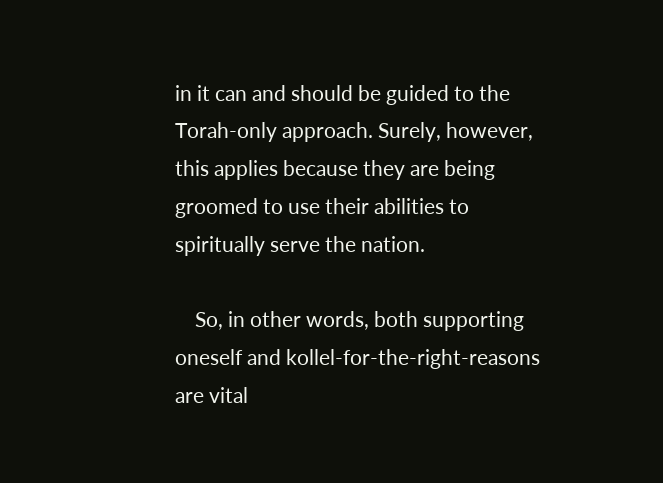in it can and should be guided to the Torah-only approach. Surely, however, this applies because they are being groomed to use their abilities to spiritually serve the nation.

    So, in other words, both supporting oneself and kollel-for-the-right-reasons are vital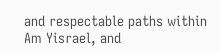and respectable paths within Am Yisrael, and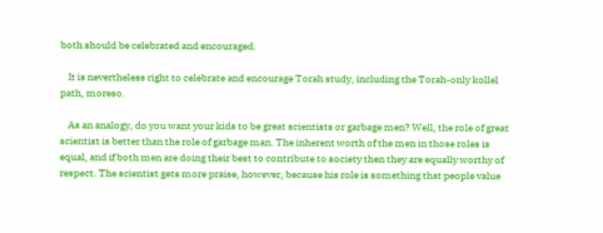both should be celebrated and encouraged.

    It is nevertheless right to celebrate and encourage Torah study, including the Torah-only kollel path, moreso.

    As an analogy, do you want your kids to be great scientists or garbage men? Well, the role of great scientist is better than the role of garbage man. The inherent worth of the men in those roles is equal, and if both men are doing their best to contribute to society then they are equally worthy of respect. The scientist gets more praise, however, because his role is something that people value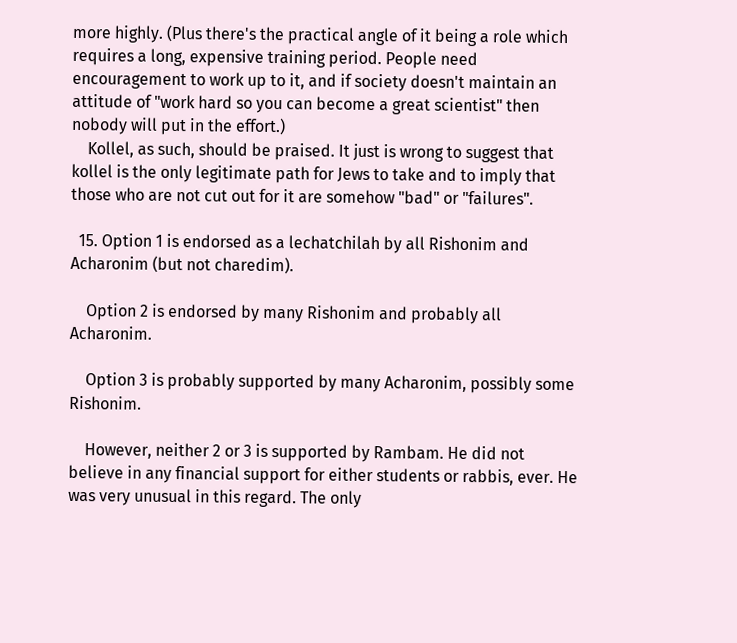more highly. (Plus there's the practical angle of it being a role which requires a long, expensive training period. People need encouragement to work up to it, and if society doesn't maintain an attitude of "work hard so you can become a great scientist" then nobody will put in the effort.)
    Kollel, as such, should be praised. It just is wrong to suggest that kollel is the only legitimate path for Jews to take and to imply that those who are not cut out for it are somehow "bad" or "failures".

  15. Option 1 is endorsed as a lechatchilah by all Rishonim and Acharonim (but not charedim).

    Option 2 is endorsed by many Rishonim and probably all Acharonim.

    Option 3 is probably supported by many Acharonim, possibly some Rishonim.

    However, neither 2 or 3 is supported by Rambam. He did not believe in any financial support for either students or rabbis, ever. He was very unusual in this regard. The only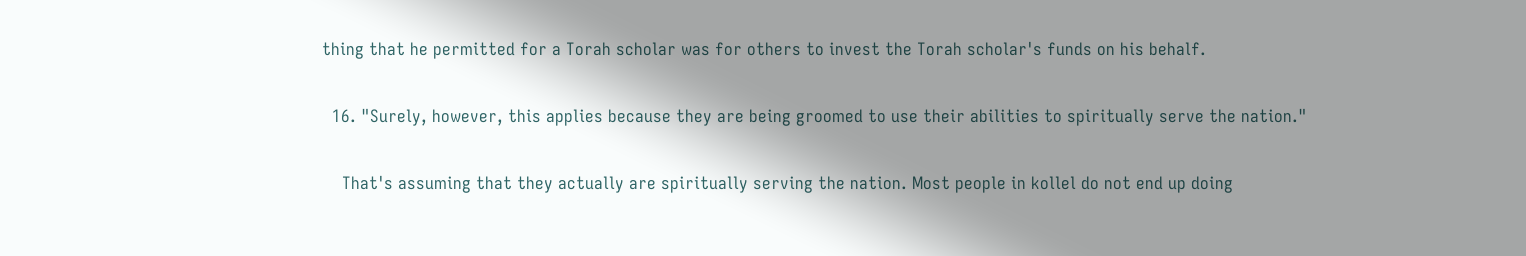thing that he permitted for a Torah scholar was for others to invest the Torah scholar's funds on his behalf.

  16. "Surely, however, this applies because they are being groomed to use their abilities to spiritually serve the nation."

    That's assuming that they actually are spiritually serving the nation. Most people in kollel do not end up doing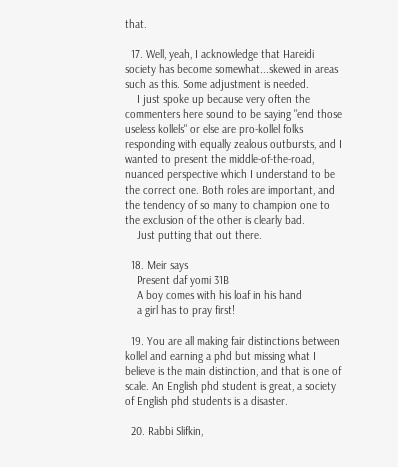that.

  17. Well, yeah, I acknowledge that Hareidi society has become somewhat...skewed in areas such as this. Some adjustment is needed.
    I just spoke up because very often the commenters here sound to be saying "end those useless kollels" or else are pro-kollel folks responding with equally zealous outbursts, and I wanted to present the middle-of-the-road, nuanced perspective which I understand to be the correct one. Both roles are important, and the tendency of so many to champion one to the exclusion of the other is clearly bad.
    Just putting that out there.

  18. Meir says
    Present daf yomi 31B
    A boy comes with his loaf in his hand
    a girl has to pray first!

  19. You are all making fair distinctions between kollel and earning a phd but missing what I believe is the main distinction, and that is one of scale. An English phd student is great, a society of English phd students is a disaster.

  20. Rabbi Slifkin,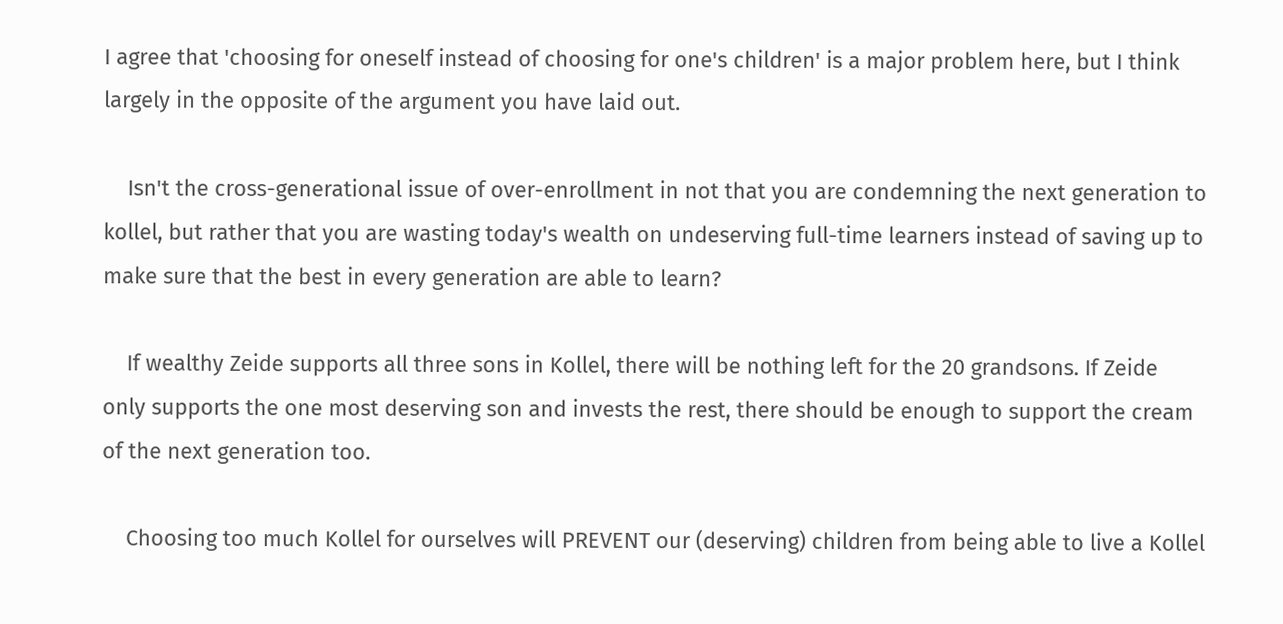I agree that 'choosing for oneself instead of choosing for one's children' is a major problem here, but I think largely in the opposite of the argument you have laid out.

    Isn't the cross-generational issue of over-enrollment in not that you are condemning the next generation to kollel, but rather that you are wasting today's wealth on undeserving full-time learners instead of saving up to make sure that the best in every generation are able to learn?

    If wealthy Zeide supports all three sons in Kollel, there will be nothing left for the 20 grandsons. If Zeide only supports the one most deserving son and invests the rest, there should be enough to support the cream of the next generation too.

    Choosing too much Kollel for ourselves will PREVENT our (deserving) children from being able to live a Kollel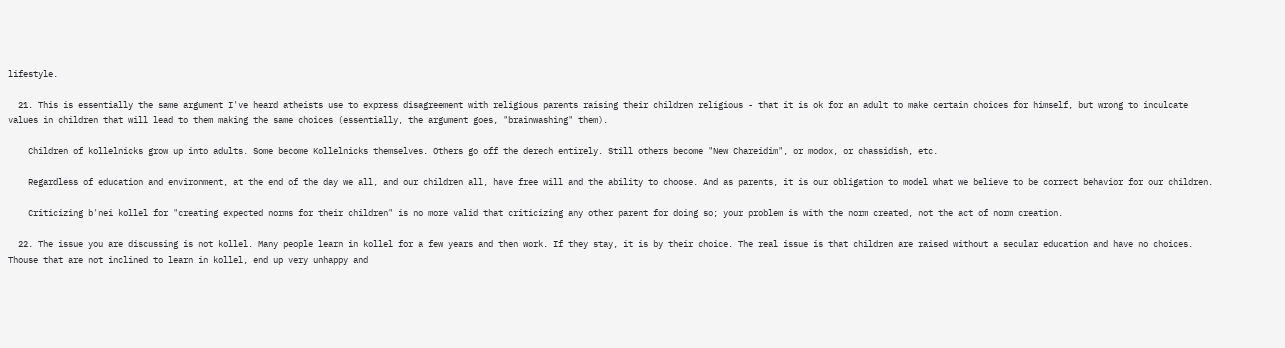lifestyle.

  21. This is essentially the same argument I've heard atheists use to express disagreement with religious parents raising their children religious - that it is ok for an adult to make certain choices for himself, but wrong to inculcate values in children that will lead to them making the same choices (essentially, the argument goes, "brainwashing" them).

    Children of kollelnicks grow up into adults. Some become Kollelnicks themselves. Others go off the derech entirely. Still others become "New Chareidim", or modox, or chassidish, etc.

    Regardless of education and environment, at the end of the day we all, and our children all, have free will and the ability to choose. And as parents, it is our obligation to model what we believe to be correct behavior for our children.

    Criticizing b'nei kollel for "creating expected norms for their children" is no more valid that criticizing any other parent for doing so; your problem is with the norm created, not the act of norm creation.

  22. The issue you are discussing is not kollel. Many people learn in kollel for a few years and then work. If they stay, it is by their choice. The real issue is that children are raised without a secular education and have no choices. Thouse that are not inclined to learn in kollel, end up very unhappy and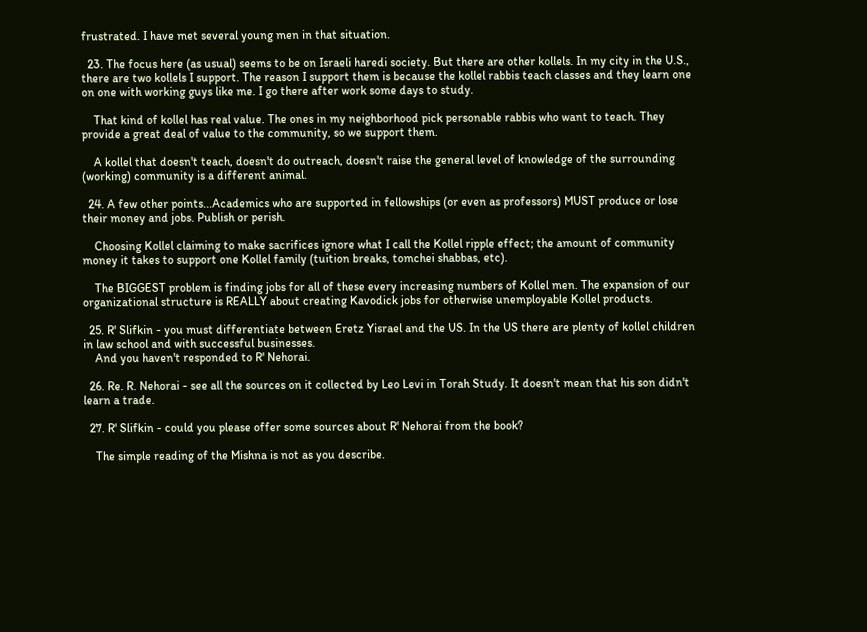frustrated. I have met several young men in that situation.

  23. The focus here (as usual) seems to be on Israeli haredi society. But there are other kollels. In my city in the U.S., there are two kollels I support. The reason I support them is because the kollel rabbis teach classes and they learn one on one with working guys like me. I go there after work some days to study.

    That kind of kollel has real value. The ones in my neighborhood pick personable rabbis who want to teach. They provide a great deal of value to the community, so we support them.

    A kollel that doesn't teach, doesn't do outreach, doesn't raise the general level of knowledge of the surrounding (working) community is a different animal.

  24. A few other points...Academics who are supported in fellowships (or even as professors) MUST produce or lose their money and jobs. Publish or perish.

    Choosing Kollel claiming to make sacrifices ignore what I call the Kollel ripple effect; the amount of community money it takes to support one Kollel family (tuition breaks, tomchei shabbas, etc).

    The BIGGEST problem is finding jobs for all of these every increasing numbers of Kollel men. The expansion of our organizational structure is REALLY about creating Kavodick jobs for otherwise unemployable Kollel products.

  25. R' Slifkin - you must differentiate between Eretz Yisrael and the US. In the US there are plenty of kollel children in law school and with successful businesses.
    And you haven't responded to R' Nehorai.

  26. Re. R. Nehorai - see all the sources on it collected by Leo Levi in Torah Study. It doesn't mean that his son didn't learn a trade.

  27. R' Slifkin - could you please offer some sources about R' Nehorai from the book?

    The simple reading of the Mishna is not as you describe.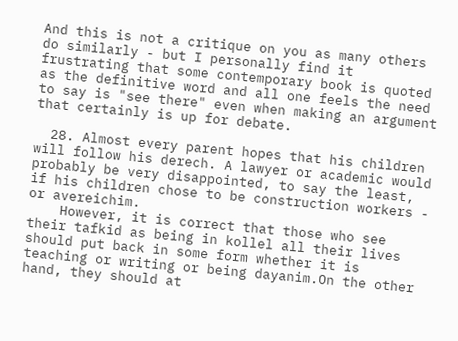And this is not a critique on you as many others do similarly - but I personally find it frustrating that some contemporary book is quoted as the definitive word and all one feels the need to say is "see there" even when making an argument that certainly is up for debate.

  28. Almost every parent hopes that his children will follow his derech. A lawyer or academic would probably be very disappointed, to say the least, if his children chose to be construction workers - or avereichim.
    However, it is correct that those who see their tafkid as being in kollel all their lives should put back in some form whether it is teaching or writing or being dayanim.On the other hand, they should at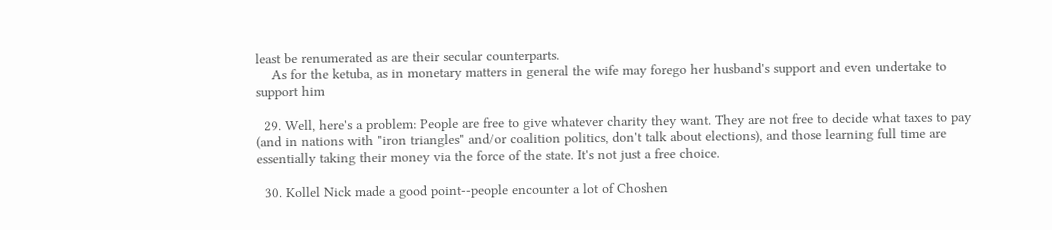least be renumerated as are their secular counterparts.
    As for the ketuba, as in monetary matters in general the wife may forego her husband's support and even undertake to support him

  29. Well, here's a problem: People are free to give whatever charity they want. They are not free to decide what taxes to pay (and in nations with "iron triangles" and/or coalition politics, don't talk about elections), and those learning full time are essentially taking their money via the force of the state. It's not just a free choice.

  30. Kollel Nick made a good point--people encounter a lot of Choshen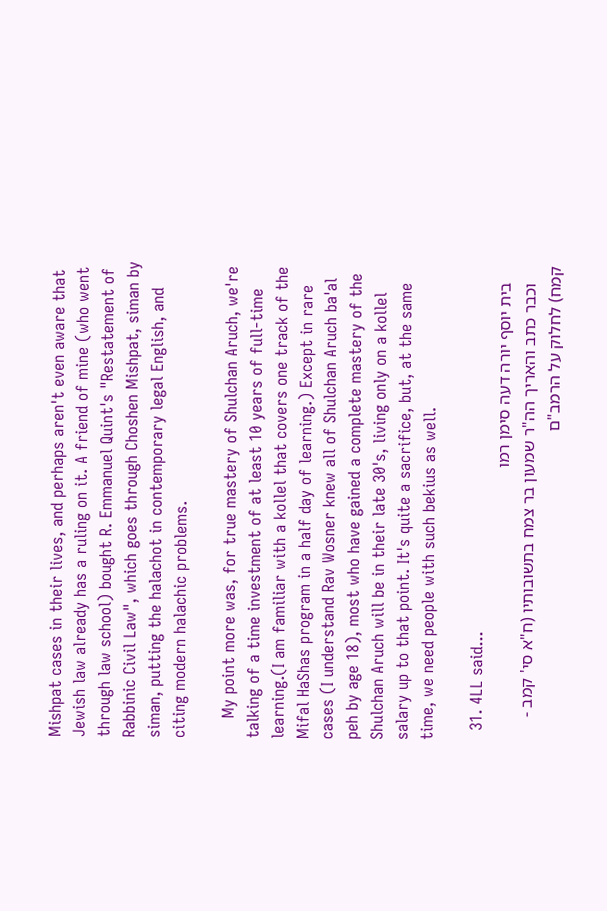Mishpat cases in their lives, and perhaps aren't even aware that Jewish law already has a ruling on it. A friend of mine (who went through law school) bought R. Emmanuel Quint's "Restatement of Rabbinic Civil Law", which goes through Choshen Mishpat, siman by siman, putting the halachot in contemporary legal English, and citing modern halachic problems.

    My point more was, for true mastery of Shulchan Aruch, we're talking of a time investment of at least 10 years of full-time learning.(I am familiar with a kollel that covers one track of the Mifal HaShas program in a half day of learning.) Except in rare cases (I understand Rav Wosner knew all of Shulchan Aruch ba'al peh by age 18), most who have gained a complete mastery of the Shulchan Aruch will be in their late 30's, living only on a kollel salary up to that point. It's quite a sacrifice, but, at the same time, we need people with such bekius as well.

  31. 4LL said...
    בית יוסף יורה דעה סימן רמו
    וכבר כתב והאריך הה"ר שמעון בר צמח בתשובותיו (ח"א סי' קמב - קמח) לחלוק על הרמב"ם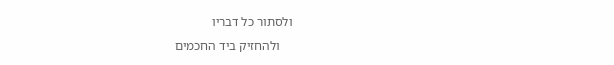ולסתור כל דבריו
    ולהחזיק ביד החכמים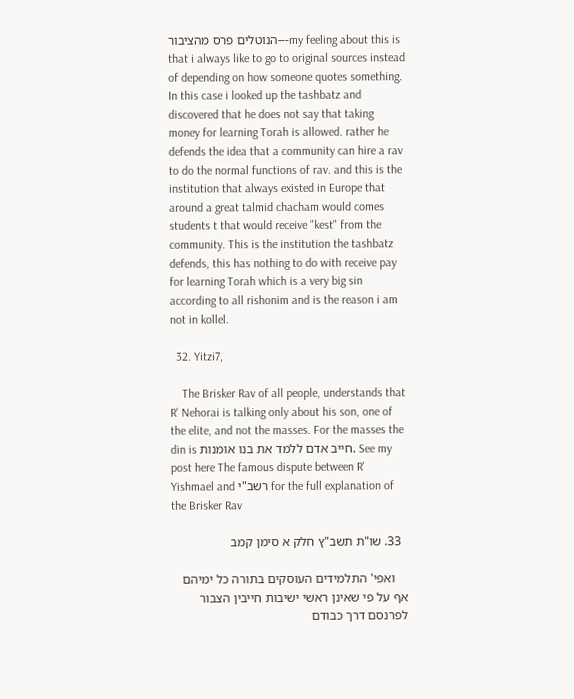הנוטלים פרס מהציבור---my feeling about this is that i always like to go to original sources instead of depending on how someone quotes something. In this case i looked up the tashbatz and discovered that he does not say that taking money for learning Torah is allowed. rather he defends the idea that a community can hire a rav to do the normal functions of rav. and this is the institution that always existed in Europe that around a great talmid chacham would comes students t that would receive "kest" from the community. This is the institution the tashbatz defends, this has nothing to do with receive pay for learning Torah which is a very big sin according to all rishonim and is the reason i am not in kollel.

  32. Yitzi7,

    The Brisker Rav of all people, understands that R' Nehorai is talking only about his son, one of the elite, and not the masses. For the masses the din is חייב אדם ללמד את בנו אומנות. See my post here The famous dispute between R' Yishmael and רשב"י for the full explanation of the Brisker Rav

  33. שו"ת תשב"ץ חלק א סימן קמב

    ואפי' התלמידים העוסקים בתורה כל ימיהם אף על פי שאינן ראשי ישיבות חייבין הצבור לפרנסם דרך כבודם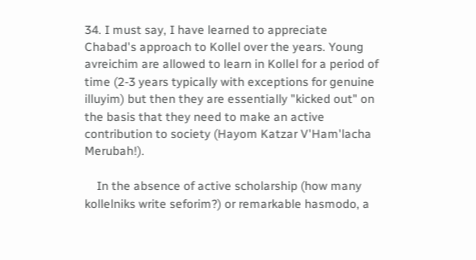34. I must say, I have learned to appreciate Chabad's approach to Kollel over the years. Young avreichim are allowed to learn in Kollel for a period of time (2-3 years typically with exceptions for genuine illuyim) but then they are essentially "kicked out" on the basis that they need to make an active contribution to society (Hayom Katzar V'Ham'lacha Merubah!).

    In the absence of active scholarship (how many kollelniks write seforim?) or remarkable hasmodo, a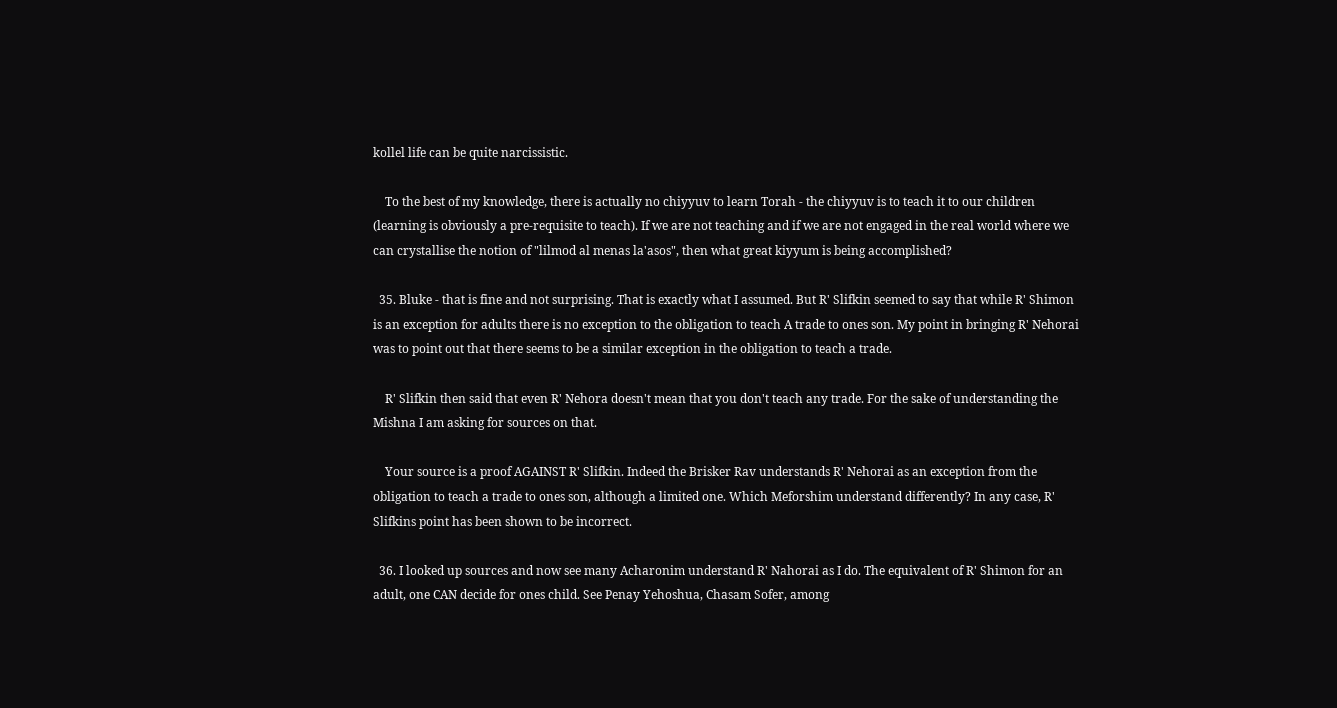kollel life can be quite narcissistic.

    To the best of my knowledge, there is actually no chiyyuv to learn Torah - the chiyyuv is to teach it to our children (learning is obviously a pre-requisite to teach). If we are not teaching and if we are not engaged in the real world where we can crystallise the notion of "lilmod al menas la'asos", then what great kiyyum is being accomplished?

  35. Bluke - that is fine and not surprising. That is exactly what I assumed. But R' Slifkin seemed to say that while R' Shimon is an exception for adults there is no exception to the obligation to teach A trade to ones son. My point in bringing R' Nehorai was to point out that there seems to be a similar exception in the obligation to teach a trade.

    R' Slifkin then said that even R' Nehora doesn't mean that you don't teach any trade. For the sake of understanding the Mishna I am asking for sources on that.

    Your source is a proof AGAINST R' Slifkin. Indeed the Brisker Rav understands R' Nehorai as an exception from the obligation to teach a trade to ones son, although a limited one. Which Meforshim understand differently? In any case, R' Slifkins point has been shown to be incorrect.

  36. I looked up sources and now see many Acharonim understand R' Nahorai as I do. The equivalent of R' Shimon for an adult, one CAN decide for ones child. See Penay Yehoshua, Chasam Sofer, among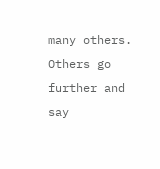many others. Others go further and say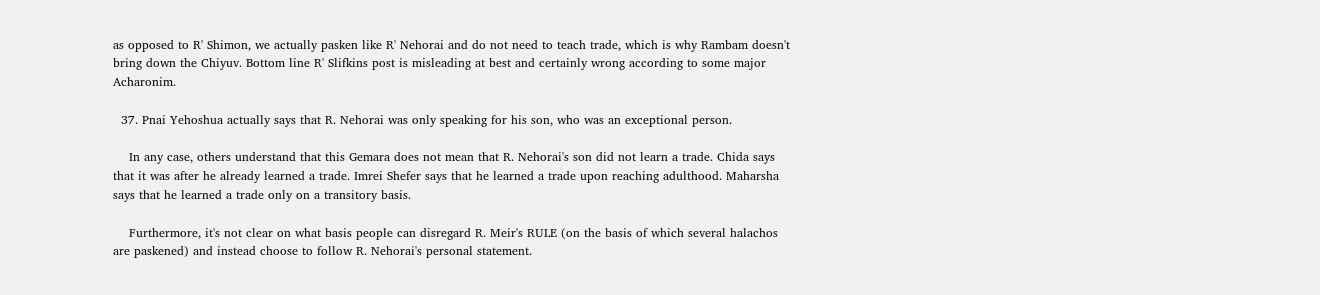as opposed to R' Shimon, we actually pasken like R' Nehorai and do not need to teach trade, which is why Rambam doesn't bring down the Chiyuv. Bottom line R' Slifkins post is misleading at best and certainly wrong according to some major Acharonim.

  37. Pnai Yehoshua actually says that R. Nehorai was only speaking for his son, who was an exceptional person.

    In any case, others understand that this Gemara does not mean that R. Nehorai's son did not learn a trade. Chida says that it was after he already learned a trade. Imrei Shefer says that he learned a trade upon reaching adulthood. Maharsha says that he learned a trade only on a transitory basis.

    Furthermore, it's not clear on what basis people can disregard R. Meir's RULE (on the basis of which several halachos are paskened) and instead choose to follow R. Nehorai's personal statement.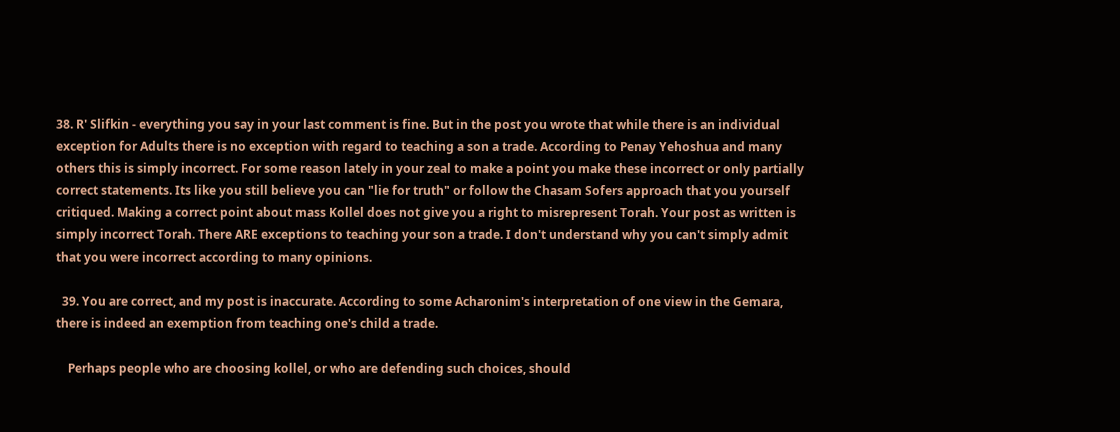38. R' Slifkin - everything you say in your last comment is fine. But in the post you wrote that while there is an individual exception for Adults there is no exception with regard to teaching a son a trade. According to Penay Yehoshua and many others this is simply incorrect. For some reason lately in your zeal to make a point you make these incorrect or only partially correct statements. Its like you still believe you can "lie for truth" or follow the Chasam Sofers approach that you yourself critiqued. Making a correct point about mass Kollel does not give you a right to misrepresent Torah. Your post as written is simply incorrect Torah. There ARE exceptions to teaching your son a trade. I don't understand why you can't simply admit that you were incorrect according to many opinions.

  39. You are correct, and my post is inaccurate. According to some Acharonim's interpretation of one view in the Gemara, there is indeed an exemption from teaching one's child a trade.

    Perhaps people who are choosing kollel, or who are defending such choices, should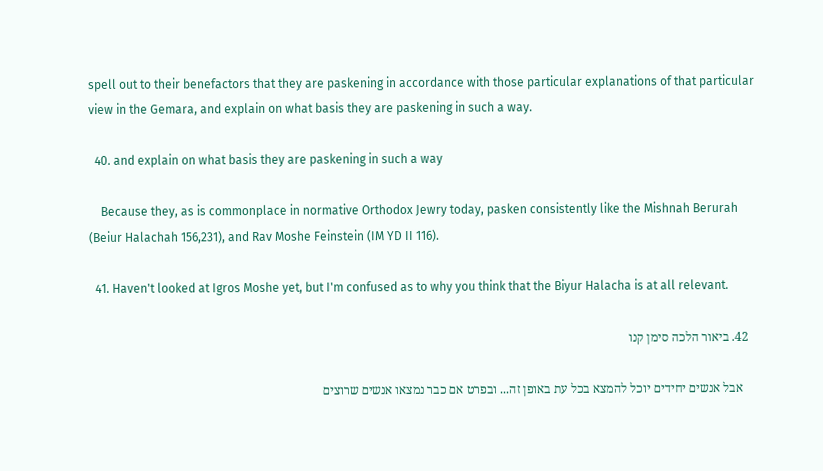spell out to their benefactors that they are paskening in accordance with those particular explanations of that particular view in the Gemara, and explain on what basis they are paskening in such a way.

  40. and explain on what basis they are paskening in such a way

    Because they, as is commonplace in normative Orthodox Jewry today, pasken consistently like the Mishnah Berurah (Beiur Halachah 156,231), and Rav Moshe Feinstein (IM YD II 116).

  41. Haven't looked at Igros Moshe yet, but I'm confused as to why you think that the Biyur Halacha is at all relevant.

  42. ביאור הלכה סימן קנו

    אבל אנשים יחידים יוכל להמצא בכל עת באופן זה... ובפרט אם כבר נמצאו אנשים שרוצים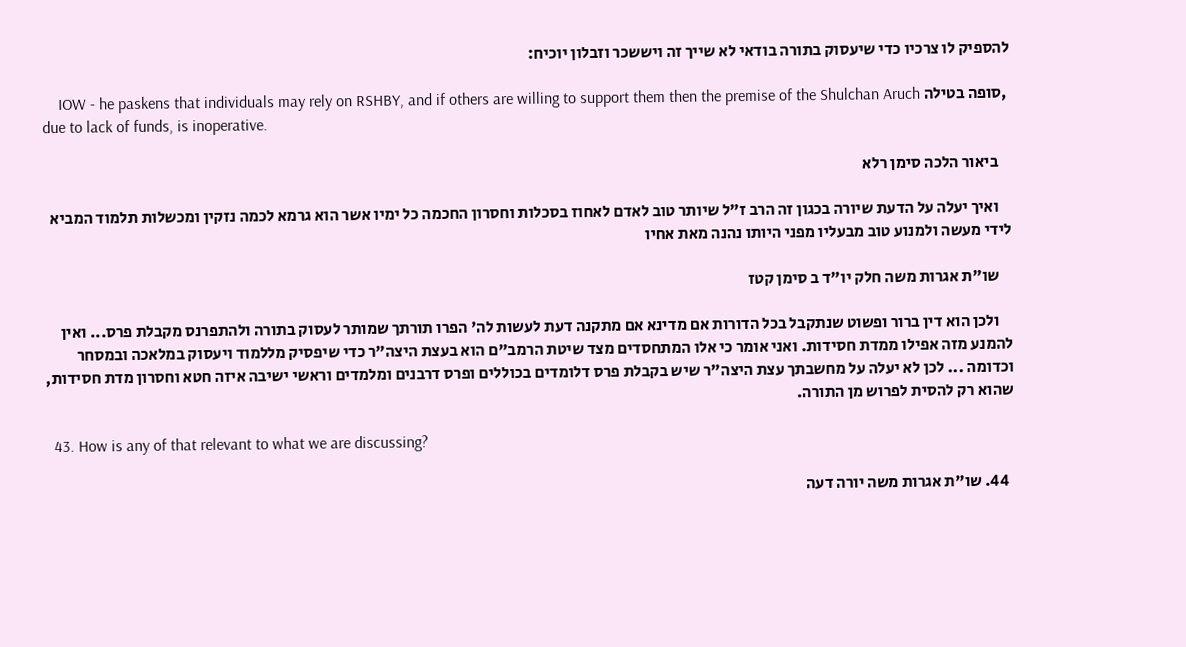להספיק לו צרכיו כדי שיעסוק בתורה בודאי לא שייך זה ויששכר וזבלון יוכיח:

    IOW - he paskens that individuals may rely on RSHBY, and if others are willing to support them then the premise of the Shulchan Aruch סופה בטילה, due to lack of funds, is inoperative.

    ביאור הלכה סימן רלא

    ואיך יעלה על הדעת שיורה בכגון זה הרב ז"ל שיותר טוב לאדם לאחוז בסכלות וחסרון החכמה כל ימיו אשר הוא גרמא לכמה נזקין ומכשלות תלמוד המביא לידי מעשה ולמנוע טוב מבעליו מפני היותו נהנה מאת אחיו

    שו"ת אגרות משה חלק יו"ד ב סימן קטז

    ולכן הוא דין ברור ופשוט שנתקבל בכל הדורות אם מדינא אם מתקנה דעת לעשות לה' הפרו תורתך שמותר לעסוק בתורה ולהתפרנס מקבלת פרס... ואין להמנע מזה אפילו ממדת חסידות. ואני אומר כי אלו המתחסדים מצד שיטת הרמב"ם הוא בעצת היצה"ר כדי שיפסיק מללמוד ויעסוק במלאכה ובמסחר וכדומה ... לכן לא יעלה על מחשבתך עצת היצה"ר שיש בקבלת פרס דלומדים בכוללים ופרס דרבנים ומלמדים וראשי ישיבה איזה חטא וחסרון מדת חסידות, שהוא רק להסית לפרוש מן התורה.

  43. How is any of that relevant to what we are discussing?

  44. שו"ת אגרות משה יורה דעה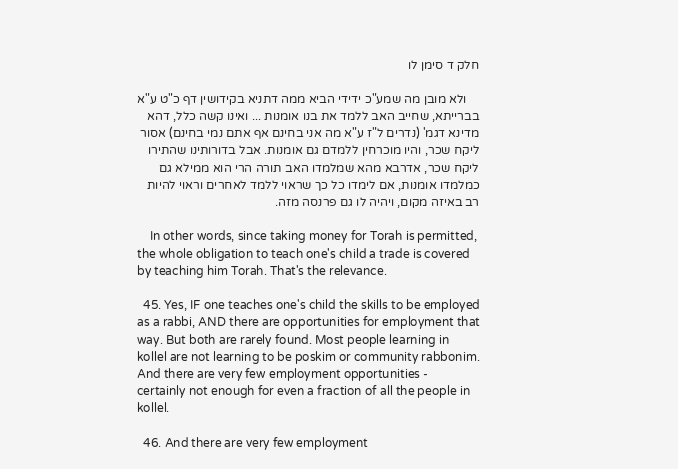חלק ד סימן לו

    ולא מובן מה שמע"כ ידידי הביא ממה דתניא בקידושין דף כ"ט ע"א בברייתא, שחייב האב ללמד את בנו אומנות ... ואינו קשה כלל, דהא מדינא דגמ' (נדרים ל"ז ע"א מה אני בחינם אף אתם נמי בחינם) אסור ליקח שכר, והיו מוכרחין ללמדם גם אומנות. אבל בדורותינו שהתירו ליקח שכר, אדרבא מהא שמלמדו האב תורה הרי הוא ממילא גם כמלמדו אומנות, אם לימדו כל כך שראוי ללמד לאחרים וראוי להיות רב באיזה מקום, ויהיה לו גם פרנסה מזה.

    In other words, since taking money for Torah is permitted, the whole obligation to teach one's child a trade is covered by teaching him Torah. That's the relevance.

  45. Yes, IF one teaches one's child the skills to be employed as a rabbi, AND there are opportunities for employment that way. But both are rarely found. Most people learning in kollel are not learning to be poskim or community rabbonim. And there are very few employment opportunities - certainly not enough for even a fraction of all the people in kollel.

  46. And there are very few employment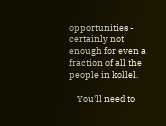opportunities - certainly not enough for even a fraction of all the people in kollel.

    You'll need to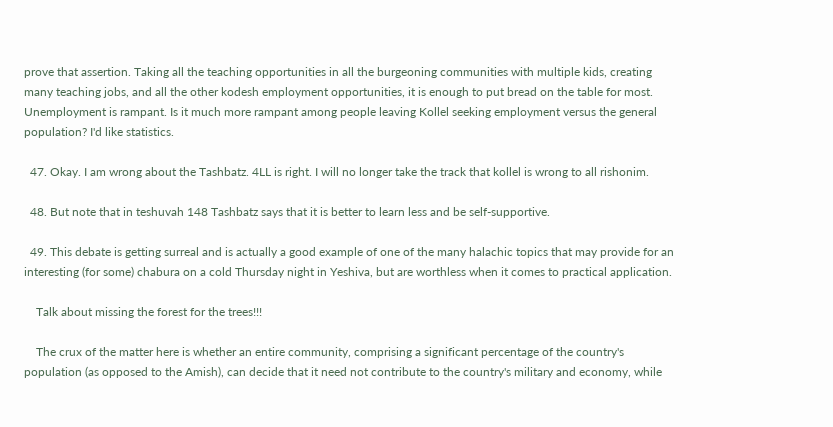prove that assertion. Taking all the teaching opportunities in all the burgeoning communities with multiple kids, creating many teaching jobs, and all the other kodesh employment opportunities, it is enough to put bread on the table for most. Unemployment is rampant. Is it much more rampant among people leaving Kollel seeking employment versus the general population? I'd like statistics.

  47. Okay. I am wrong about the Tashbatz. 4LL is right. I will no longer take the track that kollel is wrong to all rishonim.

  48. But note that in teshuvah 148 Tashbatz says that it is better to learn less and be self-supportive.

  49. This debate is getting surreal and is actually a good example of one of the many halachic topics that may provide for an interesting (for some) chabura on a cold Thursday night in Yeshiva, but are worthless when it comes to practical application.

    Talk about missing the forest for the trees!!!

    The crux of the matter here is whether an entire community, comprising a significant percentage of the country's population (as opposed to the Amish), can decide that it need not contribute to the country's military and economy, while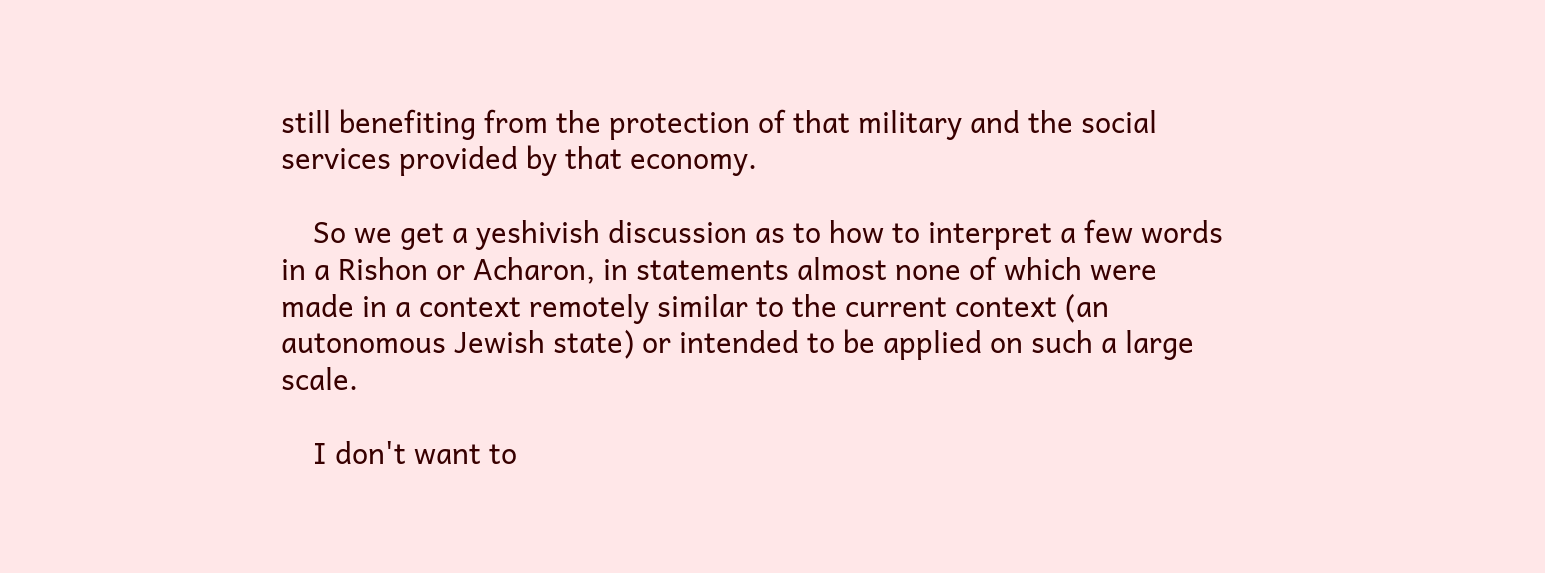still benefiting from the protection of that military and the social services provided by that economy.

    So we get a yeshivish discussion as to how to interpret a few words in a Rishon or Acharon, in statements almost none of which were made in a context remotely similar to the current context (an autonomous Jewish state) or intended to be applied on such a large scale.

    I don't want to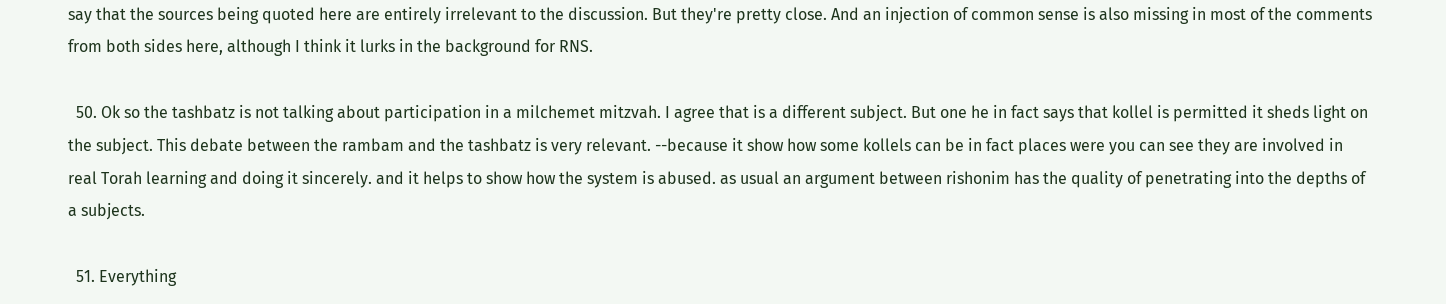say that the sources being quoted here are entirely irrelevant to the discussion. But they're pretty close. And an injection of common sense is also missing in most of the comments from both sides here, although I think it lurks in the background for RNS.

  50. Ok so the tashbatz is not talking about participation in a milchemet mitzvah. I agree that is a different subject. But one he in fact says that kollel is permitted it sheds light on the subject. This debate between the rambam and the tashbatz is very relevant. --because it show how some kollels can be in fact places were you can see they are involved in real Torah learning and doing it sincerely. and it helps to show how the system is abused. as usual an argument between rishonim has the quality of penetrating into the depths of a subjects.

  51. Everything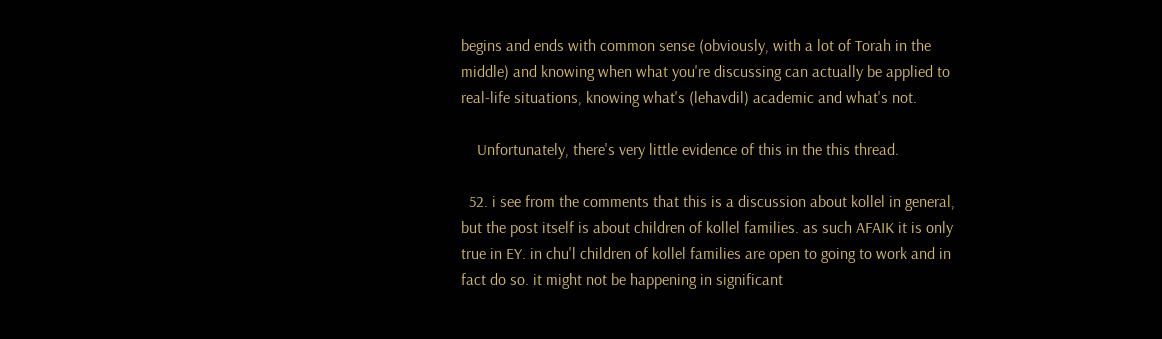begins and ends with common sense (obviously, with a lot of Torah in the middle) and knowing when what you're discussing can actually be applied to real-life situations, knowing what's (lehavdil) academic and what's not.

    Unfortunately, there's very little evidence of this in the this thread.

  52. i see from the comments that this is a discussion about kollel in general, but the post itself is about children of kollel families. as such AFAIK it is only true in EY. in chu'l children of kollel families are open to going to work and in fact do so. it might not be happening in significant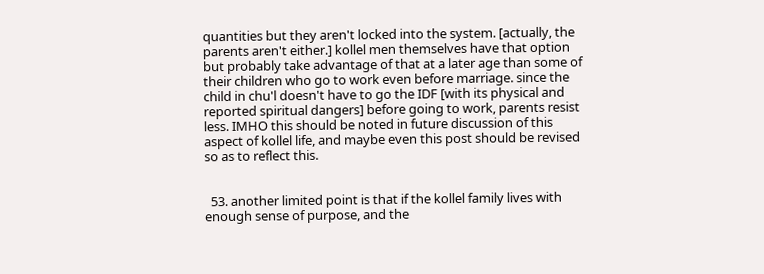quantities but they aren't locked into the system. [actually, the parents aren't either.] kollel men themselves have that option but probably take advantage of that at a later age than some of their children who go to work even before marriage. since the child in chu'l doesn't have to go the IDF [with its physical and reported spiritual dangers] before going to work, parents resist less. IMHO this should be noted in future discussion of this aspect of kollel life, and maybe even this post should be revised so as to reflect this.


  53. another limited point is that if the kollel family lives with enough sense of purpose, and the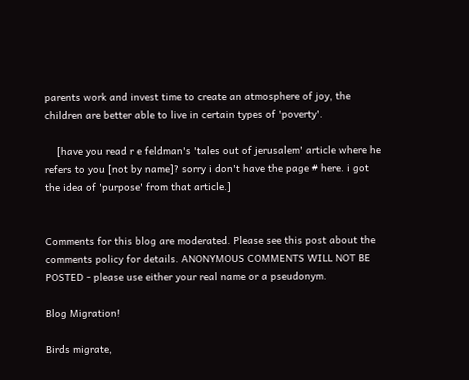parents work and invest time to create an atmosphere of joy, the children are better able to live in certain types of 'poverty'.

    [have you read r e feldman's 'tales out of jerusalem' article where he refers to you [not by name]? sorry i don't have the page # here. i got the idea of 'purpose' from that article.]


Comments for this blog are moderated. Please see this post about the comments policy for details. ANONYMOUS COMMENTS WILL NOT BE POSTED - please use either your real name or a pseudonym.

Blog Migration!

Birds migrate,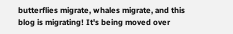butterflies migrate, whales migrate, and this blog is migrating! It's being moved over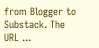from Blogger to Substack. The URL ...